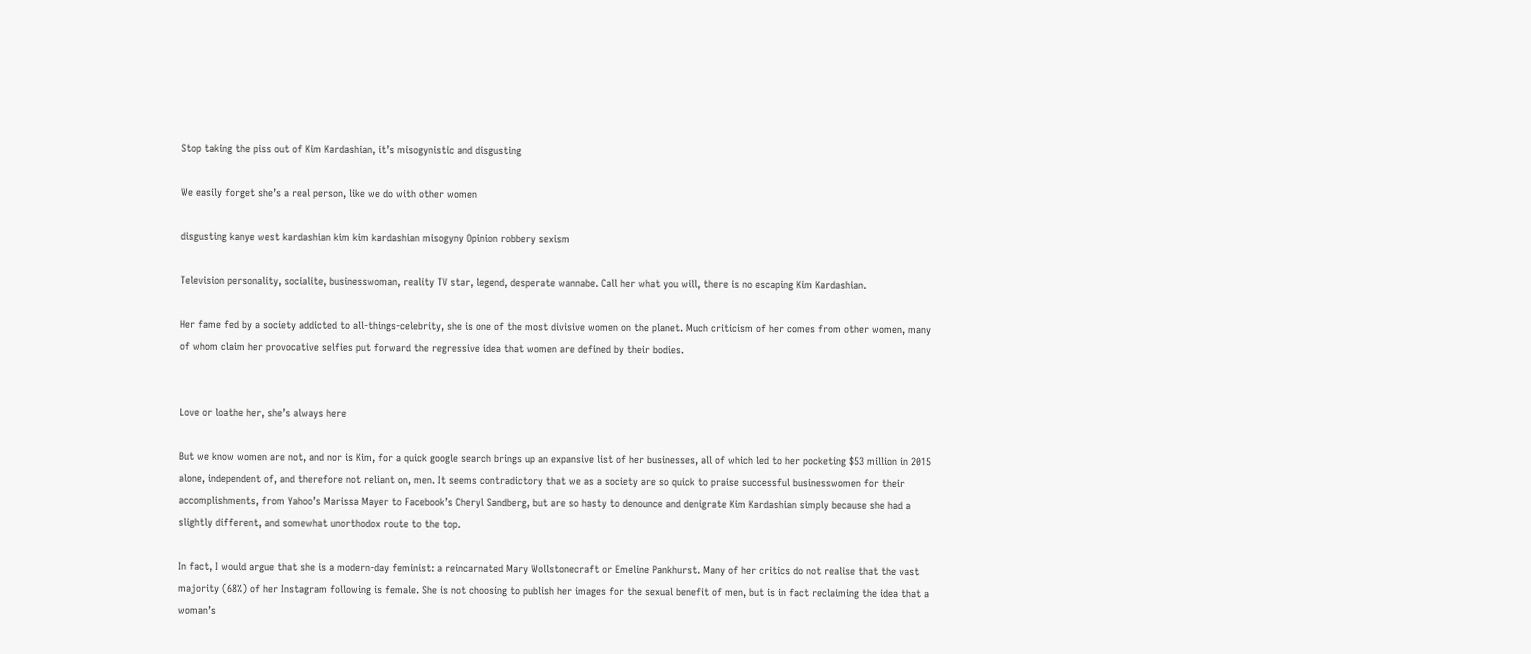Stop taking the piss out of Kim Kardashian, it’s misogynistic and disgusting

We easily forget she’s a real person, like we do with other women

disgusting kanye west kardashian kim kim kardashian misogyny Opinion robbery sexism

Television personality, socialite, businesswoman, reality TV star, legend, desperate wannabe. Call her what you will, there is no escaping Kim Kardashian.

Her fame fed by a society addicted to all-things-celebrity, she is one of the most divisive women on the planet. Much criticism of her comes from other women, many of whom claim her provocative selfies put forward the regressive idea that women are defined by their bodies.


Love or loathe her, she’s always here

But we know women are not, and nor is Kim, for a quick google search brings up an expansive list of her businesses, all of which led to her pocketing $53 million in 2015 alone, independent of, and therefore not reliant on, men. It seems contradictory that we as a society are so quick to praise successful businesswomen for their accomplishments, from Yahoo’s Marissa Mayer to Facebook’s Cheryl Sandberg, but are so hasty to denounce and denigrate Kim Kardashian simply because she had a slightly different, and somewhat unorthodox route to the top.

In fact, I would argue that she is a modern-day feminist: a reincarnated Mary Wollstonecraft or Emeline Pankhurst. Many of her critics do not realise that the vast majority (68%) of her Instagram following is female. She is not choosing to publish her images for the sexual benefit of men, but is in fact reclaiming the idea that a woman’s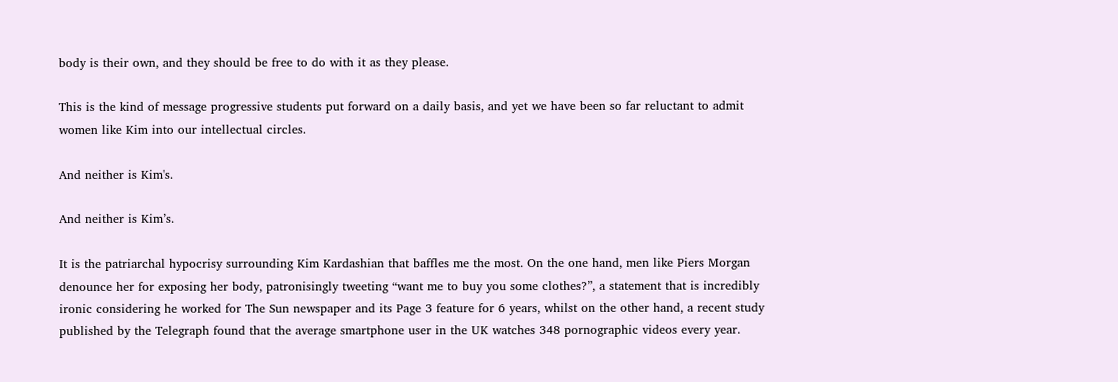body is their own, and they should be free to do with it as they please.

This is the kind of message progressive students put forward on a daily basis, and yet we have been so far reluctant to admit women like Kim into our intellectual circles.

And neither is Kim's.

And neither is Kim’s.

It is the patriarchal hypocrisy surrounding Kim Kardashian that baffles me the most. On the one hand, men like Piers Morgan denounce her for exposing her body, patronisingly tweeting “want me to buy you some clothes?”, a statement that is incredibly ironic considering he worked for The Sun newspaper and its Page 3 feature for 6 years, whilst on the other hand, a recent study published by the Telegraph found that the average smartphone user in the UK watches 348 pornographic videos every year.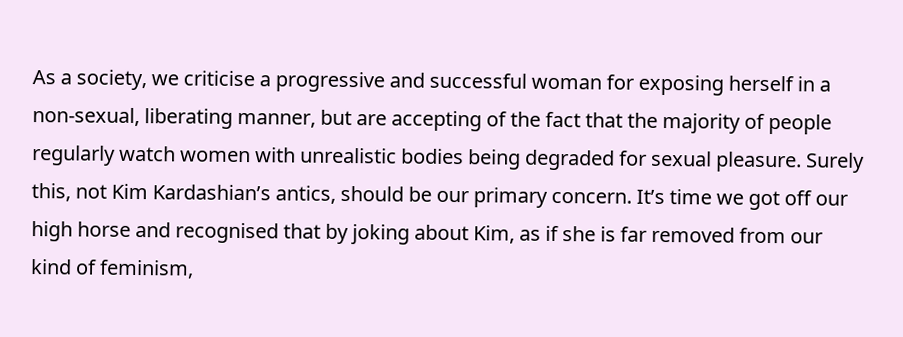As a society, we criticise a progressive and successful woman for exposing herself in a non-sexual, liberating manner, but are accepting of the fact that the majority of people regularly watch women with unrealistic bodies being degraded for sexual pleasure. Surely this, not Kim Kardashian’s antics, should be our primary concern. It’s time we got off our high horse and recognised that by joking about Kim, as if she is far removed from our kind of feminism,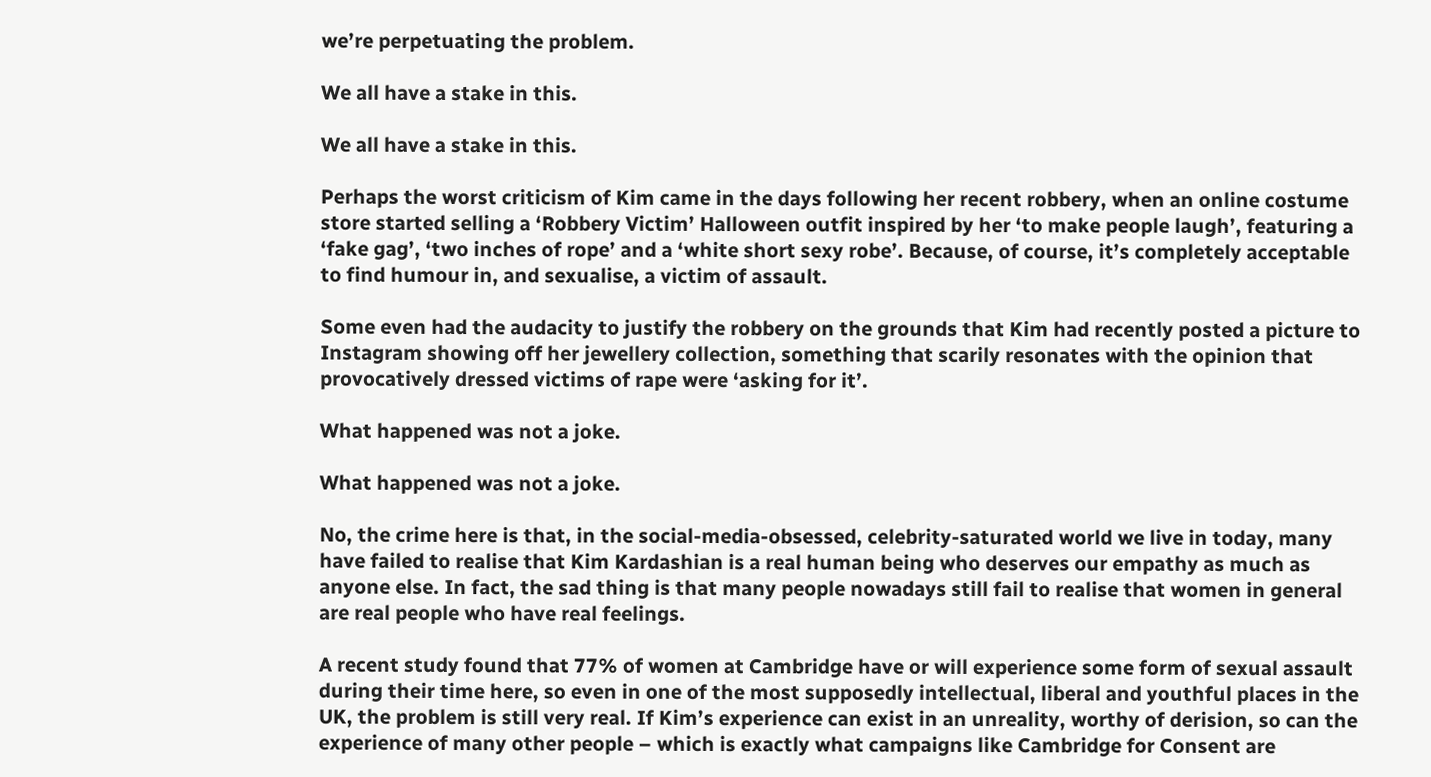we’re perpetuating the problem.

We all have a stake in this.

We all have a stake in this.

Perhaps the worst criticism of Kim came in the days following her recent robbery, when an online costume store started selling a ‘Robbery Victim’ Halloween outfit inspired by her ‘to make people laugh’, featuring a ‘fake gag’, ‘two inches of rope’ and a ‘white short sexy robe’. Because, of course, it’s completely acceptable to find humour in, and sexualise, a victim of assault.

Some even had the audacity to justify the robbery on the grounds that Kim had recently posted a picture to Instagram showing off her jewellery collection, something that scarily resonates with the opinion that provocatively dressed victims of rape were ‘asking for it’.

What happened was not a joke.

What happened was not a joke.

No, the crime here is that, in the social-media-obsessed, celebrity-saturated world we live in today, many have failed to realise that Kim Kardashian is a real human being who deserves our empathy as much as anyone else. In fact, the sad thing is that many people nowadays still fail to realise that women in general are real people who have real feelings.

A recent study found that 77% of women at Cambridge have or will experience some form of sexual assault during their time here, so even in one of the most supposedly intellectual, liberal and youthful places in the UK, the problem is still very real. If Kim’s experience can exist in an unreality, worthy of derision, so can the experience of many other people – which is exactly what campaigns like Cambridge for Consent are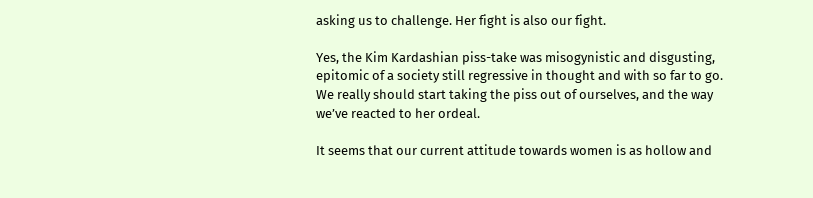asking us to challenge. Her fight is also our fight.

Yes, the Kim Kardashian piss-take was misogynistic and disgusting, epitomic of a society still regressive in thought and with so far to go. We really should start taking the piss out of ourselves, and the way we’ve reacted to her ordeal.

It seems that our current attitude towards women is as hollow and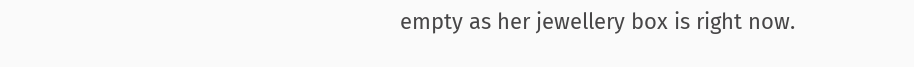empty as her jewellery box is right now.